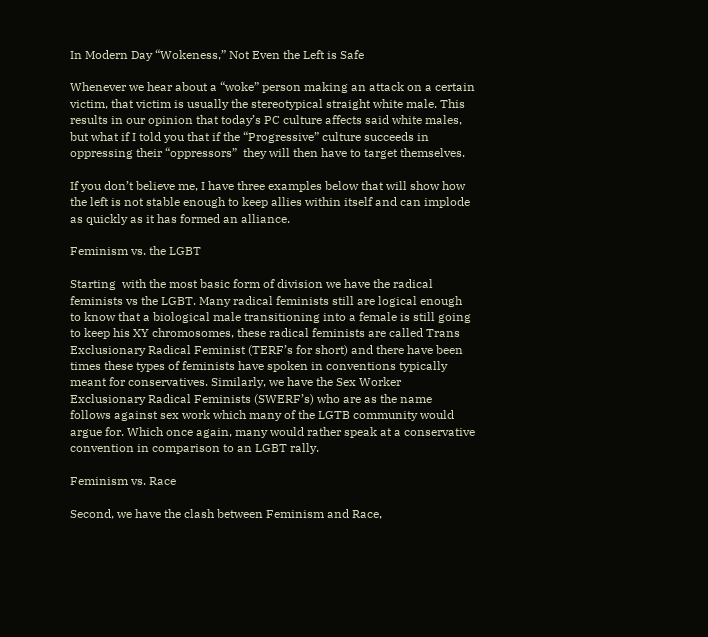In Modern Day “Wokeness,” Not Even the Left is Safe

Whenever we hear about a “woke” person making an attack on a certain victim, that victim is usually the stereotypical straight white male. This results in our opinion that today’s PC culture affects said white males, but what if I told you that if the “Progressive” culture succeeds in oppressing their “oppressors”  they will then have to target themselves.

If you don’t believe me, I have three examples below that will show how the left is not stable enough to keep allies within itself and can implode as quickly as it has formed an alliance.

Feminism vs. the LGBT

Starting  with the most basic form of division we have the radical feminists vs the LGBT. Many radical feminists still are logical enough to know that a biological male transitioning into a female is still going to keep his XY chromosomes, these radical feminists are called Trans Exclusionary Radical Feminist (TERF’s for short) and there have been times these types of feminists have spoken in conventions typically meant for conservatives. Similarly, we have the Sex Worker Exclusionary Radical Feminists (SWERF’s) who are as the name follows against sex work which many of the LGTB community would argue for. Which once again, many would rather speak at a conservative convention in comparison to an LGBT rally.

Feminism vs. Race

Second, we have the clash between Feminism and Race,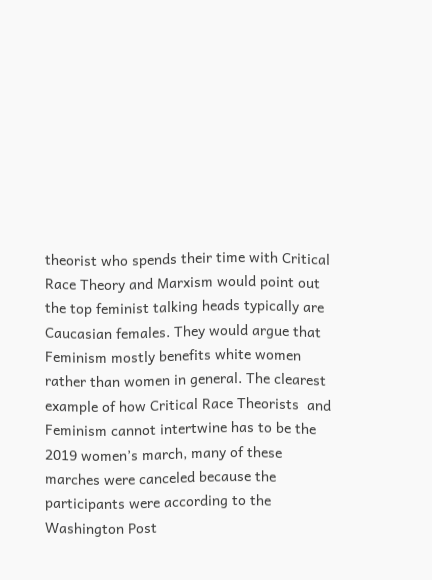theorist who spends their time with Critical Race Theory and Marxism would point out the top feminist talking heads typically are Caucasian females. They would argue that Feminism mostly benefits white women rather than women in general. The clearest example of how Critical Race Theorists  and Feminism cannot intertwine has to be the 2019 women’s march, many of these marches were canceled because the participants were according to the Washington Post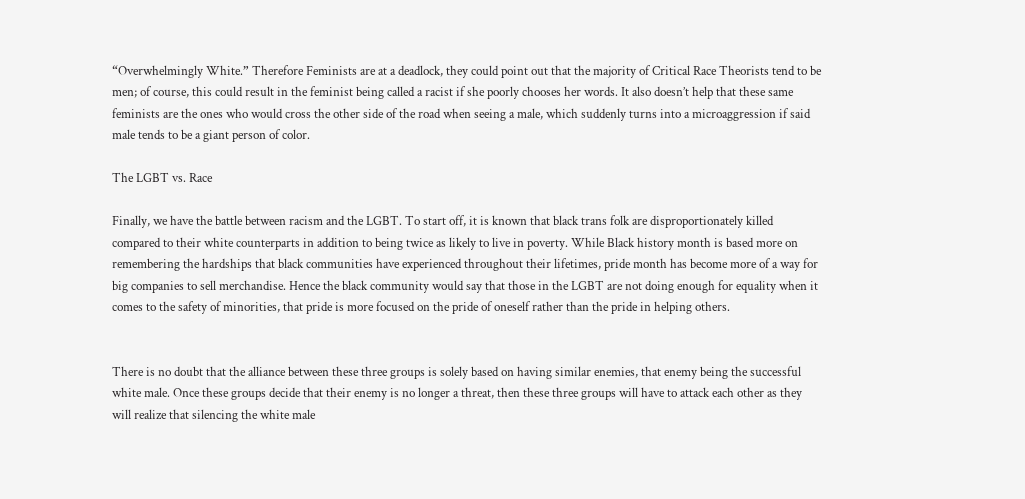“Overwhelmingly White.” Therefore Feminists are at a deadlock, they could point out that the majority of Critical Race Theorists tend to be men; of course, this could result in the feminist being called a racist if she poorly chooses her words. It also doesn’t help that these same feminists are the ones who would cross the other side of the road when seeing a male, which suddenly turns into a microaggression if said male tends to be a giant person of color.

The LGBT vs. Race

Finally, we have the battle between racism and the LGBT. To start off, it is known that black trans folk are disproportionately killed compared to their white counterparts in addition to being twice as likely to live in poverty. While Black history month is based more on remembering the hardships that black communities have experienced throughout their lifetimes, pride month has become more of a way for big companies to sell merchandise. Hence the black community would say that those in the LGBT are not doing enough for equality when it comes to the safety of minorities, that pride is more focused on the pride of oneself rather than the pride in helping others.


There is no doubt that the alliance between these three groups is solely based on having similar enemies, that enemy being the successful white male. Once these groups decide that their enemy is no longer a threat, then these three groups will have to attack each other as they will realize that silencing the white male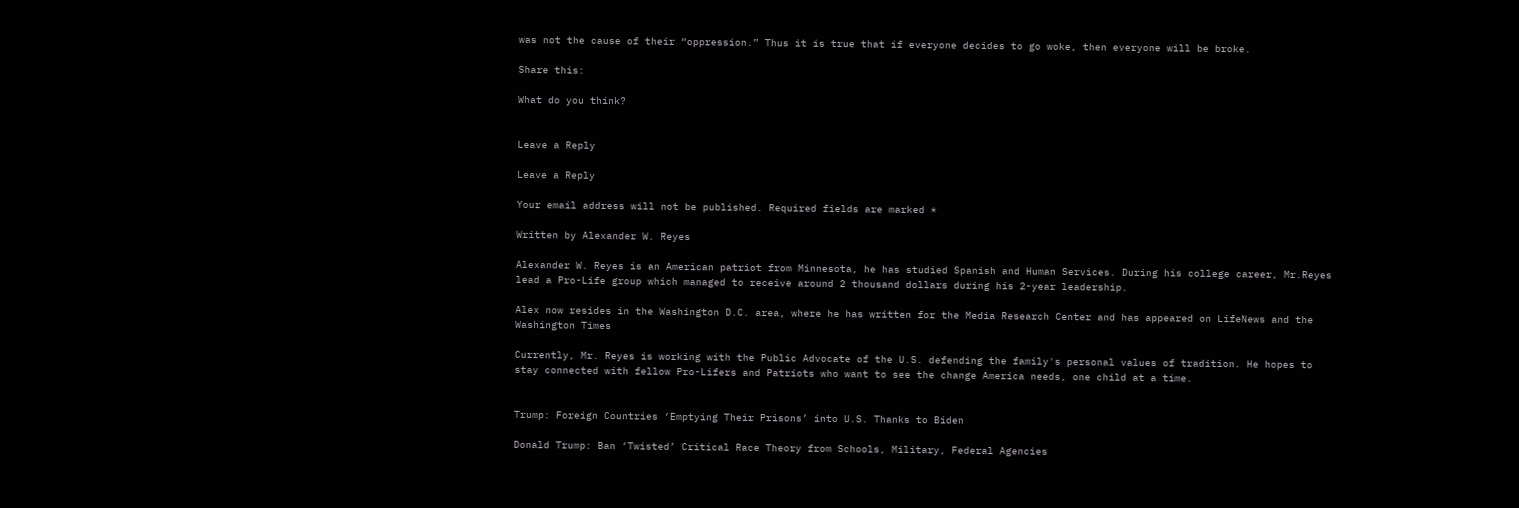was not the cause of their “oppression.” Thus it is true that if everyone decides to go woke, then everyone will be broke.

Share this:

What do you think?


Leave a Reply

Leave a Reply

Your email address will not be published. Required fields are marked *

Written by Alexander W. Reyes

Alexander W. Reyes is an American patriot from Minnesota, he has studied Spanish and Human Services. During his college career, Mr.Reyes lead a Pro-Life group which managed to receive around 2 thousand dollars during his 2-year leadership.

Alex now resides in the Washington D.C. area, where he has written for the Media Research Center and has appeared on LifeNews and the Washington Times

Currently, Mr. Reyes is working with the Public Advocate of the U.S. defending the family's personal values of tradition. He hopes to stay connected with fellow Pro-Lifers and Patriots who want to see the change America needs, one child at a time.


Trump: Foreign Countries ‘Emptying Their Prisons’ into U.S. Thanks to Biden

Donald Trump: Ban ‘Twisted’ Critical Race Theory from Schools, Military, Federal Agencies